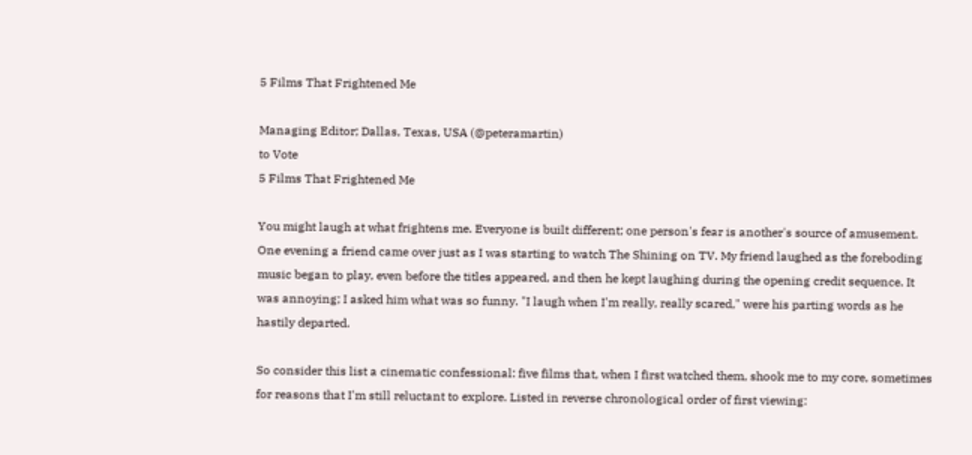5 Films That Frightened Me

Managing Editor; Dallas, Texas, USA (@peteramartin)
to Vote
5 Films That Frightened Me

You might laugh at what frightens me. Everyone is built different; one person's fear is another's source of amusement. One evening a friend came over just as I was starting to watch The Shining on TV. My friend laughed as the foreboding music began to play, even before the titles appeared, and then he kept laughing during the opening credit sequence. It was annoying; I asked him what was so funny. "I laugh when I'm really, really scared," were his parting words as he hastily departed.

So consider this list a cinematic confessional: five films that, when I first watched them, shook me to my core, sometimes for reasons that I'm still reluctant to explore. Listed in reverse chronological order of first viewing: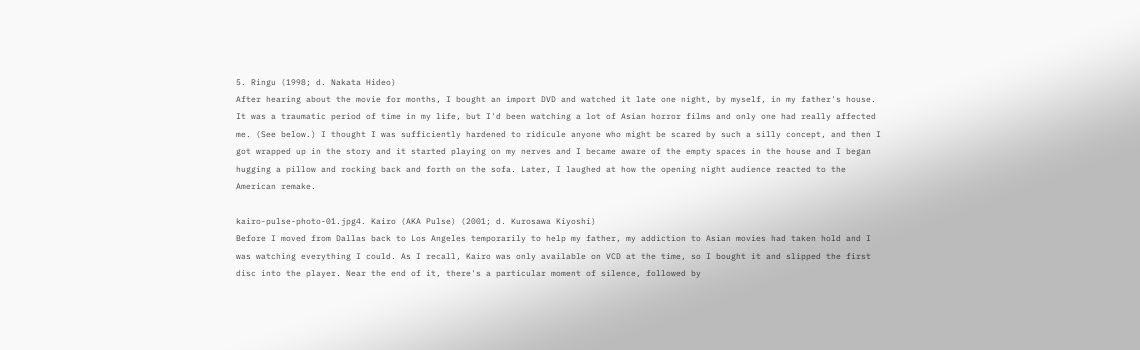5. Ringu (1998; d. Nakata Hideo)
After hearing about the movie for months, I bought an import DVD and watched it late one night, by myself, in my father's house. It was a traumatic period of time in my life, but I'd been watching a lot of Asian horror films and only one had really affected me. (See below.) I thought I was sufficiently hardened to ridicule anyone who might be scared by such a silly concept, and then I got wrapped up in the story and it started playing on my nerves and I became aware of the empty spaces in the house and I began hugging a pillow and rocking back and forth on the sofa. Later, I laughed at how the opening night audience reacted to the American remake.

kairo-pulse-photo-01.jpg4. Kairo (AKA Pulse) (2001; d. Kurosawa Kiyoshi)
Before I moved from Dallas back to Los Angeles temporarily to help my father, my addiction to Asian movies had taken hold and I was watching everything I could. As I recall, Kairo was only available on VCD at the time, so I bought it and slipped the first disc into the player. Near the end of it, there's a particular moment of silence, followed by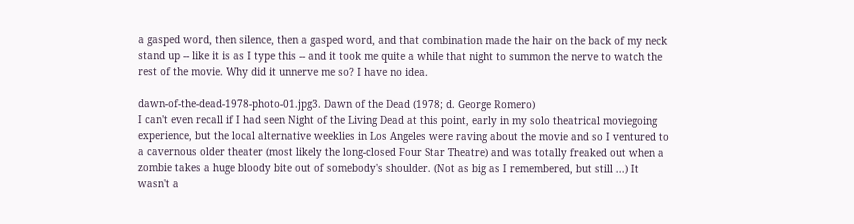a gasped word, then silence, then a gasped word, and that combination made the hair on the back of my neck stand up -- like it is as I type this -- and it took me quite a while that night to summon the nerve to watch the rest of the movie. Why did it unnerve me so? I have no idea.

dawn-of-the-dead-1978-photo-01.jpg3. Dawn of the Dead (1978; d. George Romero)
I can't even recall if I had seen Night of the Living Dead at this point, early in my solo theatrical moviegoing experience, but the local alternative weeklies in Los Angeles were raving about the movie and so I ventured to a cavernous older theater (most likely the long-closed Four Star Theatre) and was totally freaked out when a zombie takes a huge bloody bite out of somebody's shoulder. (Not as big as I remembered, but still ...) It wasn't a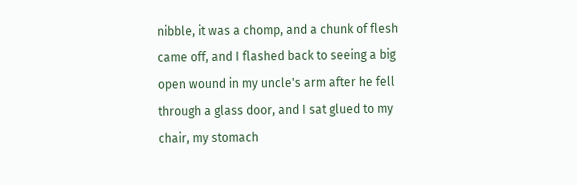nibble, it was a chomp, and a chunk of flesh came off, and I flashed back to seeing a big open wound in my uncle's arm after he fell through a glass door, and I sat glued to my chair, my stomach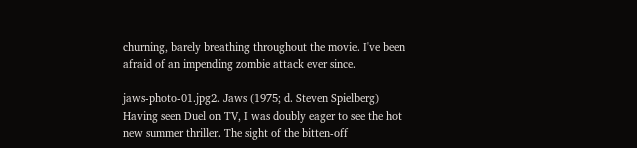churning, barely breathing throughout the movie. I've been afraid of an impending zombie attack ever since.

jaws-photo-01.jpg2. Jaws (1975; d. Steven Spielberg)
Having seen Duel on TV, I was doubly eager to see the hot new summer thriller. The sight of the bitten-off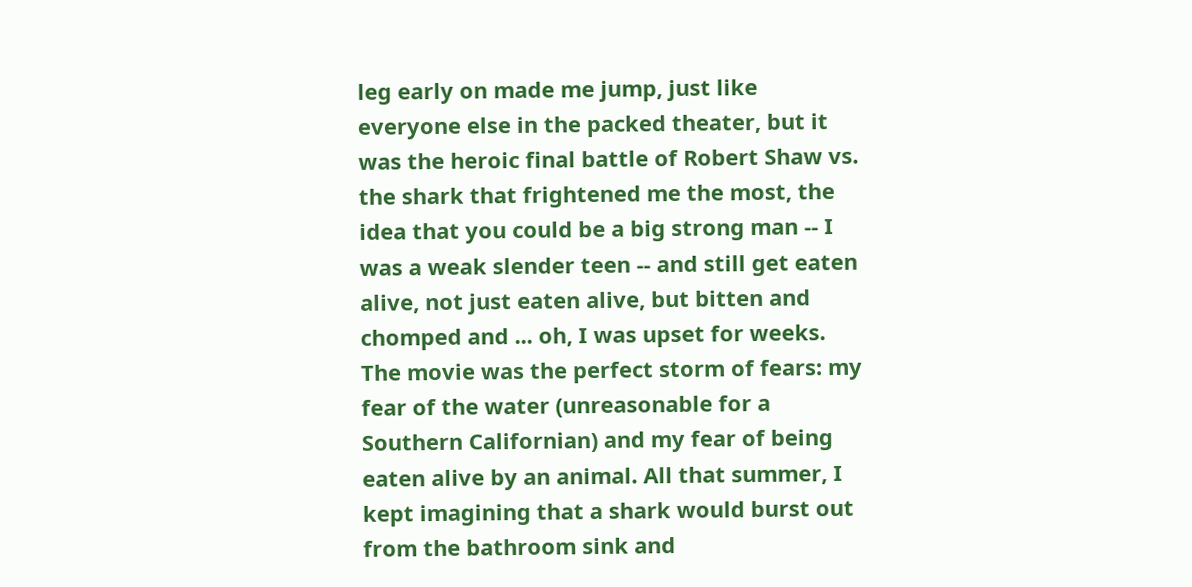leg early on made me jump, just like everyone else in the packed theater, but it was the heroic final battle of Robert Shaw vs. the shark that frightened me the most, the idea that you could be a big strong man -- I was a weak slender teen -- and still get eaten alive, not just eaten alive, but bitten and chomped and ... oh, I was upset for weeks. The movie was the perfect storm of fears: my fear of the water (unreasonable for a Southern Californian) and my fear of being eaten alive by an animal. All that summer, I kept imagining that a shark would burst out from the bathroom sink and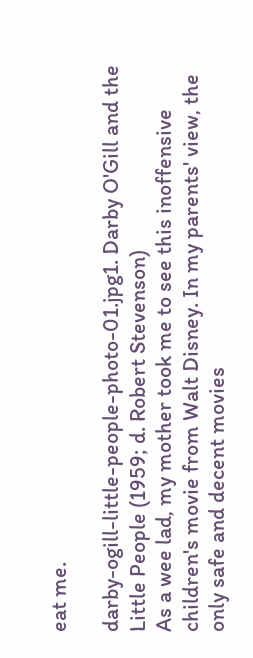eat me.

darby-ogill-little-people-photo-01.jpg1. Darby O'Gill and the Little People (1959; d. Robert Stevenson)
As a wee lad, my mother took me to see this inoffensive children's movie from Walt Disney. In my parents' view, the only safe and decent movies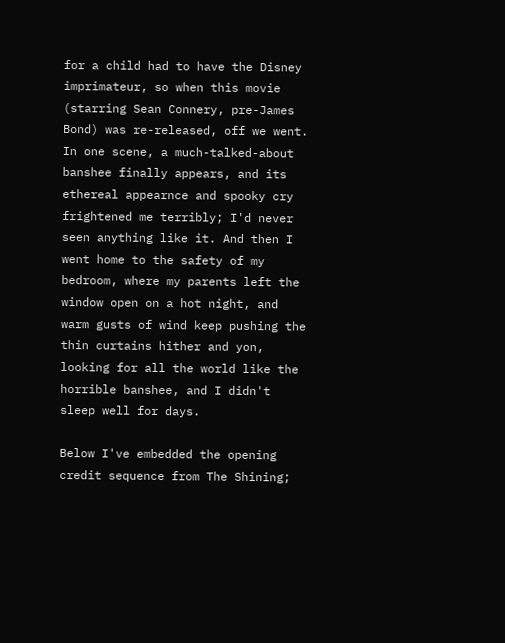for a child had to have the Disney imprimateur, so when this movie (starring Sean Connery, pre-James Bond) was re-released, off we went. In one scene, a much-talked-about banshee finally appears, and its ethereal appearnce and spooky cry frightened me terribly; I'd never seen anything like it. And then I went home to the safety of my bedroom, where my parents left the window open on a hot night, and warm gusts of wind keep pushing the thin curtains hither and yon, looking for all the world like the horrible banshee, and I didn't sleep well for days.

Below I've embedded the opening credit sequence from The Shining;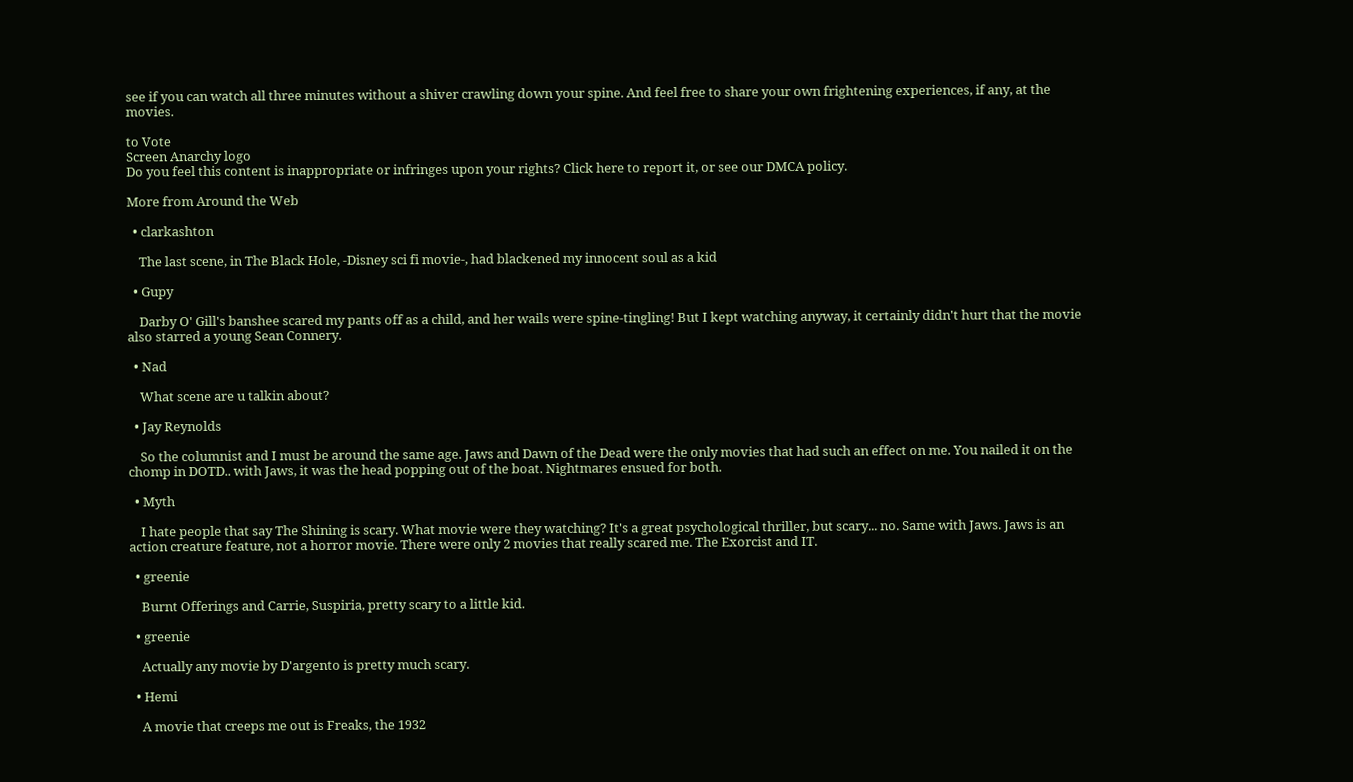see if you can watch all three minutes without a shiver crawling down your spine. And feel free to share your own frightening experiences, if any, at the movies.

to Vote
Screen Anarchy logo
Do you feel this content is inappropriate or infringes upon your rights? Click here to report it, or see our DMCA policy.

More from Around the Web

  • clarkashton

    The last scene, in The Black Hole, -Disney sci fi movie-, had blackened my innocent soul as a kid

  • Gupy

    Darby O' Gill's banshee scared my pants off as a child, and her wails were spine-tingling! But I kept watching anyway, it certainly didn't hurt that the movie also starred a young Sean Connery.

  • Nad

    What scene are u talkin about?

  • Jay Reynolds

    So the columnist and I must be around the same age. Jaws and Dawn of the Dead were the only movies that had such an effect on me. You nailed it on the chomp in DOTD.. with Jaws, it was the head popping out of the boat. Nightmares ensued for both.

  • Myth

    I hate people that say The Shining is scary. What movie were they watching? It's a great psychological thriller, but scary... no. Same with Jaws. Jaws is an action creature feature, not a horror movie. There were only 2 movies that really scared me. The Exorcist and IT.

  • greenie

    Burnt Offerings and Carrie, Suspiria, pretty scary to a little kid.

  • greenie

    Actually any movie by D'argento is pretty much scary.

  • Hemi

    A movie that creeps me out is Freaks, the 1932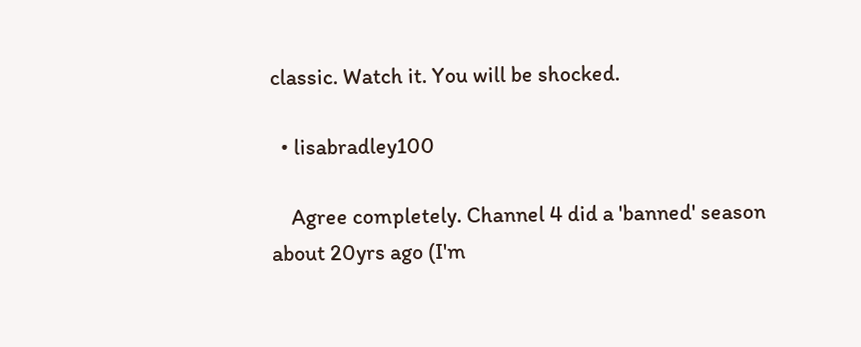classic. Watch it. You will be shocked.

  • lisabradley100

    Agree completely. Channel 4 did a 'banned' season about 20yrs ago (I'm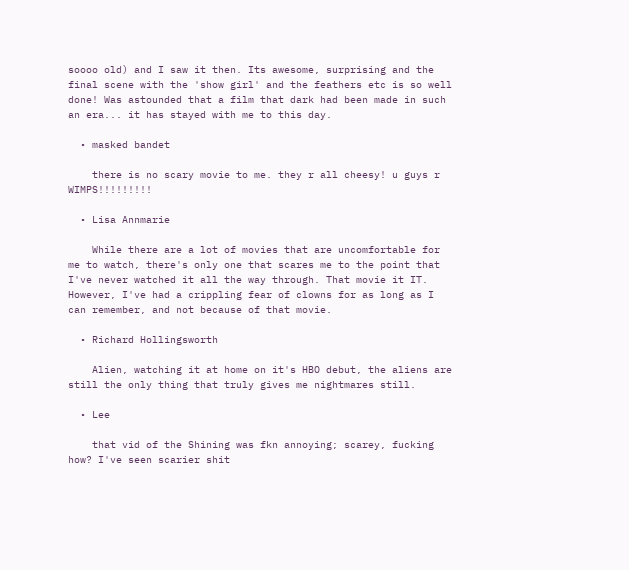soooo old) and I saw it then. Its awesome, surprising and the final scene with the 'show girl' and the feathers etc is so well done! Was astounded that a film that dark had been made in such an era... it has stayed with me to this day.

  • masked bandet

    there is no scary movie to me. they r all cheesy! u guys r WIMPS!!!!!!!!!

  • Lisa Annmarie

    While there are a lot of movies that are uncomfortable for me to watch, there's only one that scares me to the point that I've never watched it all the way through. That movie it IT. However, I've had a crippling fear of clowns for as long as I can remember, and not because of that movie.

  • Richard Hollingsworth

    Alien, watching it at home on it's HBO debut, the aliens are still the only thing that truly gives me nightmares still.

  • Lee

    that vid of the Shining was fkn annoying; scarey, fucking how? I've seen scarier shit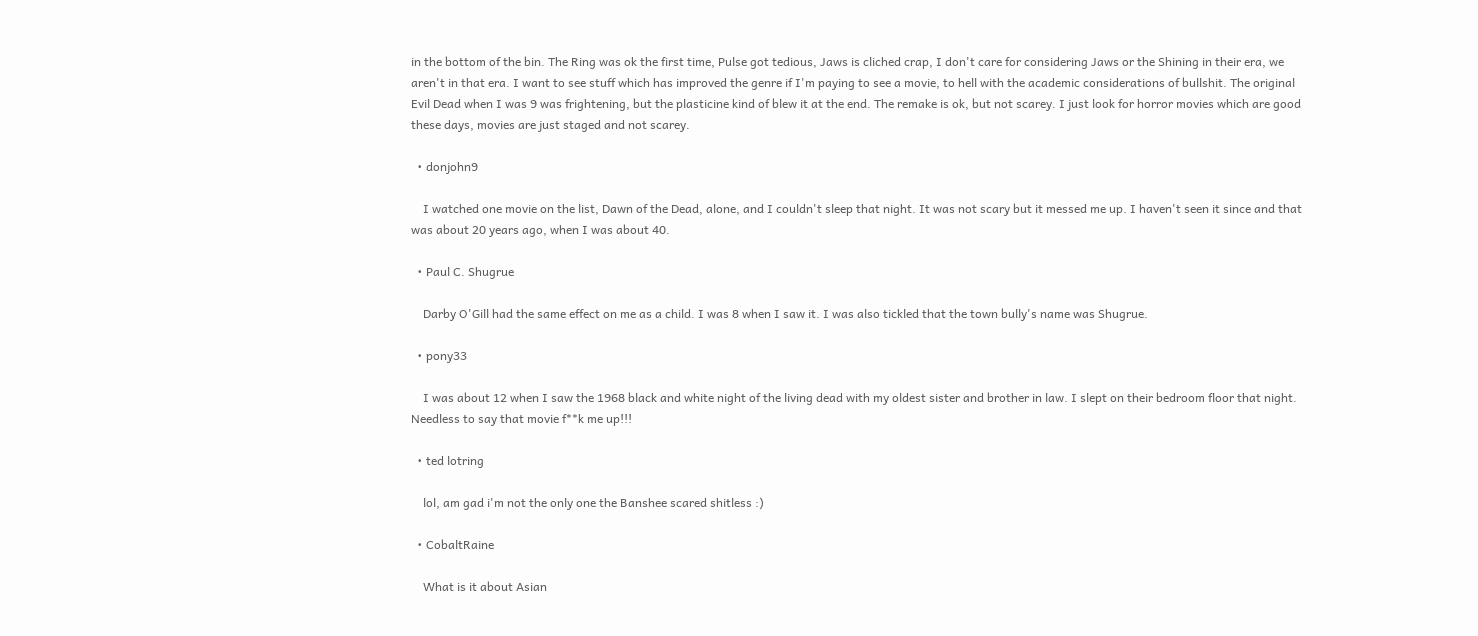in the bottom of the bin. The Ring was ok the first time, Pulse got tedious, Jaws is cliched crap, I don't care for considering Jaws or the Shining in their era, we aren't in that era. I want to see stuff which has improved the genre if I'm paying to see a movie, to hell with the academic considerations of bullshit. The original Evil Dead when I was 9 was frightening, but the plasticine kind of blew it at the end. The remake is ok, but not scarey. I just look for horror movies which are good these days, movies are just staged and not scarey.

  • donjohn9

    I watched one movie on the list, Dawn of the Dead, alone, and I couldn't sleep that night. It was not scary but it messed me up. I haven't seen it since and that was about 20 years ago, when I was about 40.

  • Paul C. Shugrue

    Darby O'Gill had the same effect on me as a child. I was 8 when I saw it. I was also tickled that the town bully's name was Shugrue.

  • pony33

    I was about 12 when I saw the 1968 black and white night of the living dead with my oldest sister and brother in law. I slept on their bedroom floor that night. Needless to say that movie f**k me up!!!

  • ted lotring

    lol, am gad i'm not the only one the Banshee scared shitless :)

  • CobaltRaine

    What is it about Asian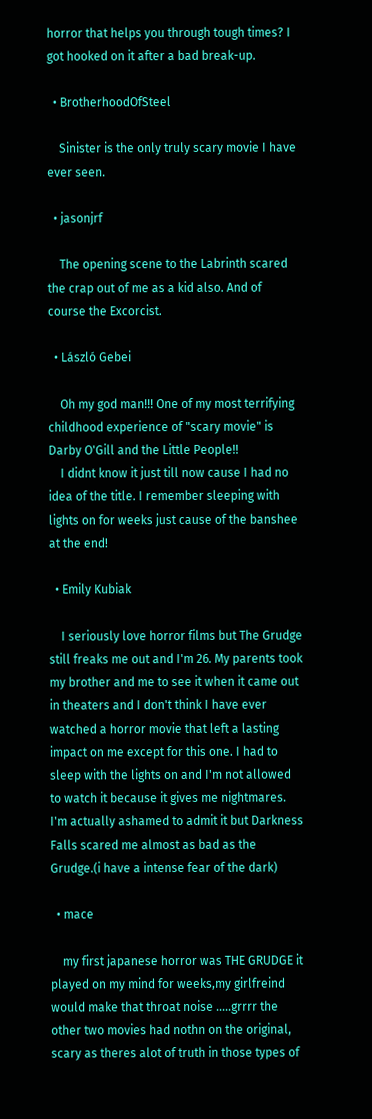horror that helps you through tough times? I got hooked on it after a bad break-up.

  • BrotherhoodOfSteel

    Sinister is the only truly scary movie I have ever seen.

  • jasonjrf

    The opening scene to the Labrinth scared the crap out of me as a kid also. And of course the Excorcist.

  • László Gebei

    Oh my god man!!! One of my most terrifying childhood experience of "scary movie" is Darby O'Gill and the Little People!!
    I didnt know it just till now cause I had no idea of the title. I remember sleeping with lights on for weeks just cause of the banshee at the end!

  • Emily Kubiak

    I seriously love horror films but The Grudge still freaks me out and I'm 26. My parents took my brother and me to see it when it came out in theaters and I don't think I have ever watched a horror movie that left a lasting impact on me except for this one. I had to sleep with the lights on and I'm not allowed to watch it because it gives me nightmares. I'm actually ashamed to admit it but Darkness Falls scared me almost as bad as the Grudge.(i have a intense fear of the dark)

  • mace

    my first japanese horror was THE GRUDGE it played on my mind for weeks,my girlfreind would make that throat noise .....grrrr the other two movies had nothn on the original, scary as theres alot of truth in those types of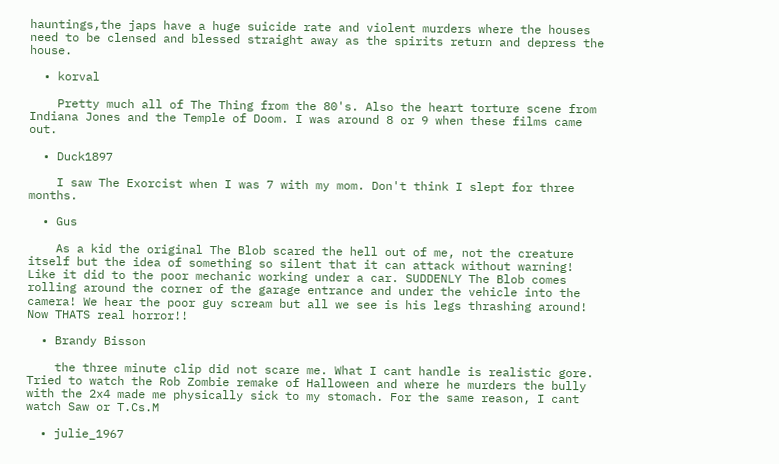hauntings,the japs have a huge suicide rate and violent murders where the houses need to be clensed and blessed straight away as the spirits return and depress the house.

  • korval

    Pretty much all of The Thing from the 80's. Also the heart torture scene from Indiana Jones and the Temple of Doom. I was around 8 or 9 when these films came out.

  • Duck1897

    I saw The Exorcist when I was 7 with my mom. Don't think I slept for three months.

  • Gus

    As a kid the original The Blob scared the hell out of me, not the creature itself but the idea of something so silent that it can attack without warning! Like it did to the poor mechanic working under a car. SUDDENLY The Blob comes rolling around the corner of the garage entrance and under the vehicle into the camera! We hear the poor guy scream but all we see is his legs thrashing around! Now THATS real horror!!

  • Brandy Bisson

    the three minute clip did not scare me. What I cant handle is realistic gore. Tried to watch the Rob Zombie remake of Halloween and where he murders the bully with the 2x4 made me physically sick to my stomach. For the same reason, I cant watch Saw or T.Cs.M

  • julie_1967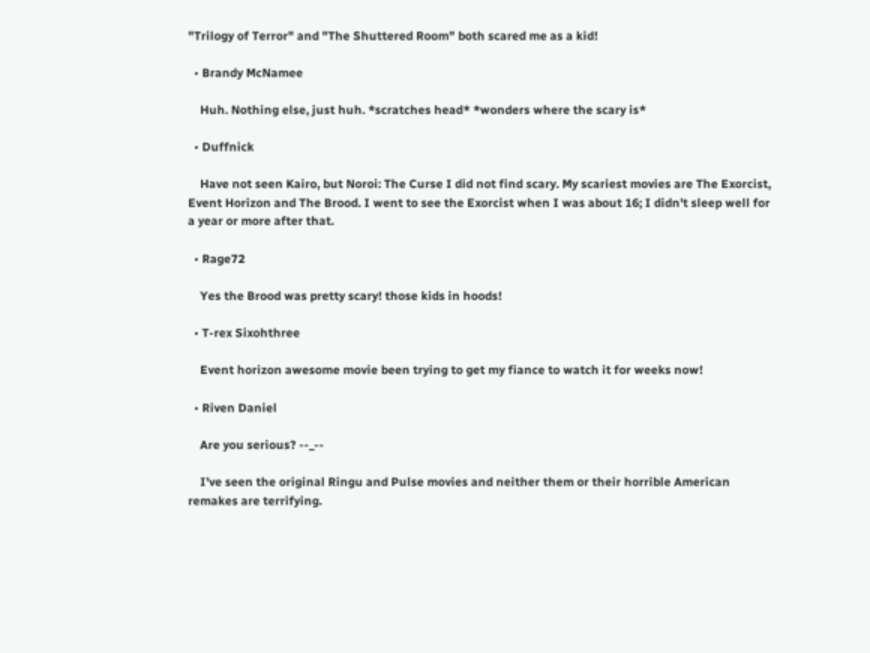"Trilogy of Terror" and "The Shuttered Room" both scared me as a kid!

  • Brandy McNamee

    Huh. Nothing else, just huh. *scratches head* *wonders where the scary is*

  • Duffnick

    Have not seen Kairo, but Noroi: The Curse I did not find scary. My scariest movies are The Exorcist, Event Horizon and The Brood. I went to see the Exorcist when I was about 16; I didn't sleep well for a year or more after that.

  • Rage72

    Yes the Brood was pretty scary! those kids in hoods!

  • T-rex Sixohthree

    Event horizon awesome movie been trying to get my fiance to watch it for weeks now!

  • Riven Daniel

    Are you serious? --_--

    I've seen the original Ringu and Pulse movies and neither them or their horrible American remakes are terrifying.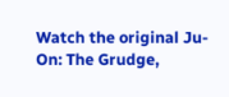Watch the original Ju-On: The Grudge,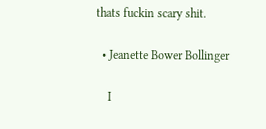thats fuckin scary shit.

  • Jeanette Bower Bollinger

    I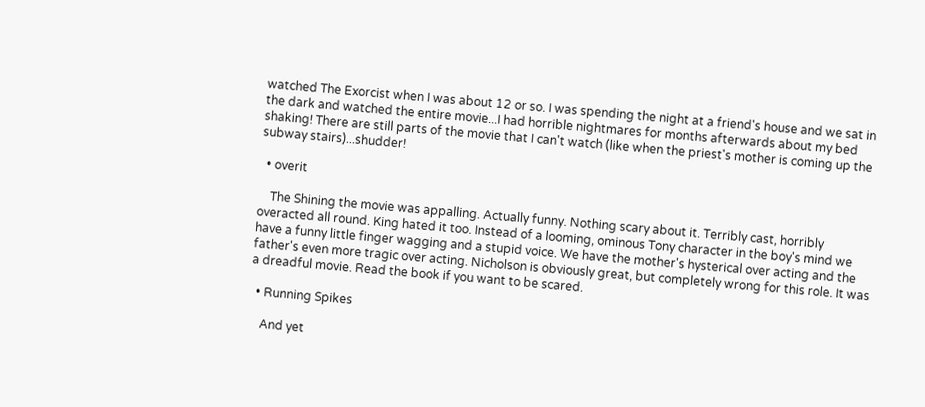watched The Exorcist when I was about 12 or so. I was spending the night at a friend's house and we sat in the dark and watched the entire movie...I had horrible nightmares for months afterwards about my bed shaking! There are still parts of the movie that I can't watch (like when the priest's mother is coming up the subway stairs)...shudder!

  • overit

    The Shining the movie was appalling. Actually funny. Nothing scary about it. Terribly cast, horribly overacted all round. King hated it too. Instead of a looming, ominous Tony character in the boy's mind we have a funny little finger wagging and a stupid voice. We have the mother's hysterical over acting and the father's even more tragic over acting. Nicholson is obviously great, but completely wrong for this role. It was a dreadful movie. Read the book if you want to be scared.

  • Running Spikes

    And yet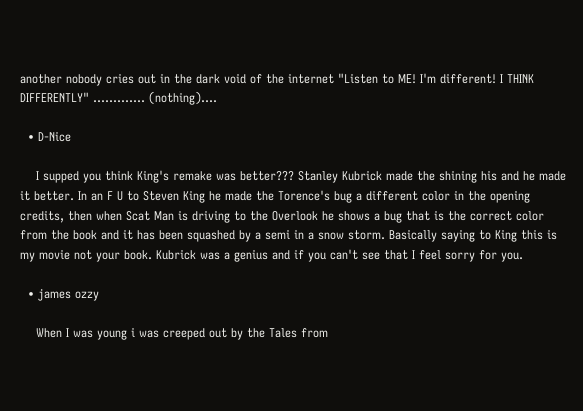another nobody cries out in the dark void of the internet "Listen to ME! I'm different! I THINK DIFFERENTLY" ............. (nothing)....

  • D-Nice

    I supped you think King's remake was better??? Stanley Kubrick made the shining his and he made it better. In an F U to Steven King he made the Torence's bug a different color in the opening credits, then when Scat Man is driving to the Overlook he shows a bug that is the correct color from the book and it has been squashed by a semi in a snow storm. Basically saying to King this is my movie not your book. Kubrick was a genius and if you can't see that I feel sorry for you.

  • james ozzy

    When I was young i was creeped out by the Tales from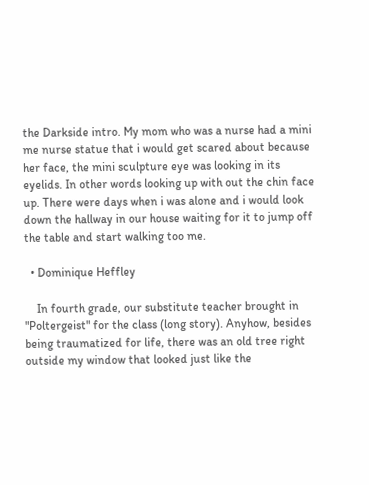the Darkside intro. My mom who was a nurse had a mini me nurse statue that i would get scared about because her face, the mini sculpture eye was looking in its eyelids. In other words looking up with out the chin face up. There were days when i was alone and i would look down the hallway in our house waiting for it to jump off the table and start walking too me.

  • Dominique Heffley

    In fourth grade, our substitute teacher brought in "Poltergeist" for the class (long story). Anyhow, besides being traumatized for life, there was an old tree right outside my window that looked just like the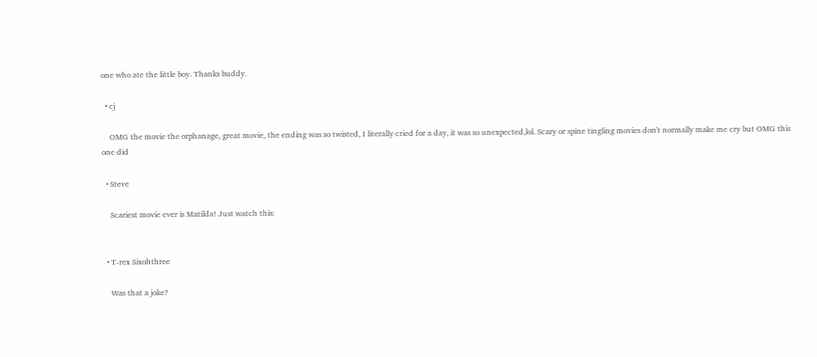one who ate the little boy. Thanks buddy.

  • cj

    OMG the movie the orphanage, great movie, the ending was so twisted, I literally cried for a day, it was so unexpected,lol. Scary or spine tingling movies don't normally make me cry but OMG this one did

  • Steve

    Scariest movie ever is Matilda! Just watch this:


  • T-rex Sixohthree

    Was that a joke?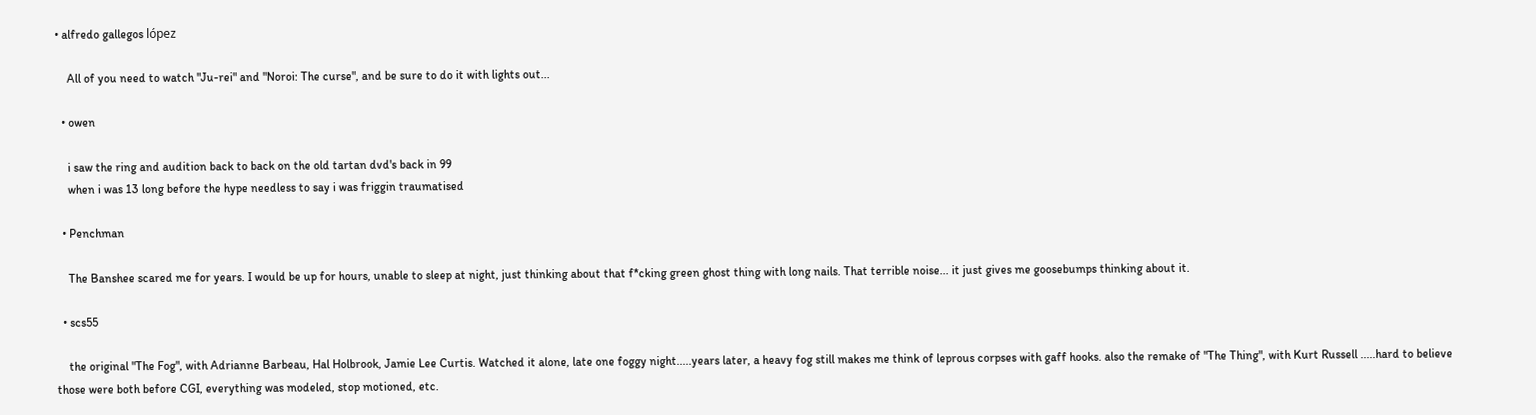• alfredo gallegos lópez

    All of you need to watch "Ju-rei" and "Noroi: The curse", and be sure to do it with lights out...

  • owen

    i saw the ring and audition back to back on the old tartan dvd's back in 99
    when i was 13 long before the hype needless to say i was friggin traumatised

  • Penchman

    The Banshee scared me for years. I would be up for hours, unable to sleep at night, just thinking about that f*cking green ghost thing with long nails. That terrible noise... it just gives me goosebumps thinking about it.

  • scs55

    the original "The Fog", with Adrianne Barbeau, Hal Holbrook, Jamie Lee Curtis. Watched it alone, late one foggy night.....years later, a heavy fog still makes me think of leprous corpses with gaff hooks. also the remake of "The Thing", with Kurt Russell .....hard to believe those were both before CGI, everything was modeled, stop motioned, etc.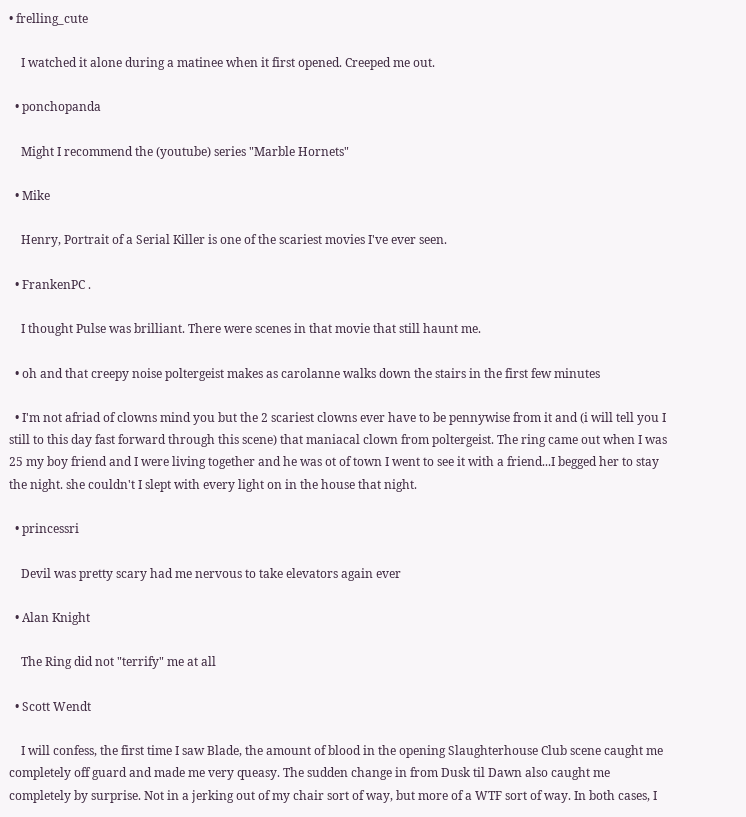• frelling_cute

    I watched it alone during a matinee when it first opened. Creeped me out.

  • ponchopanda

    Might I recommend the (youtube) series "Marble Hornets"

  • Mike

    Henry, Portrait of a Serial Killer is one of the scariest movies I've ever seen.

  • FrankenPC .

    I thought Pulse was brilliant. There were scenes in that movie that still haunt me.

  • oh and that creepy noise poltergeist makes as carolanne walks down the stairs in the first few minutes

  • I'm not afriad of clowns mind you but the 2 scariest clowns ever have to be pennywise from it and (i will tell you I still to this day fast forward through this scene) that maniacal clown from poltergeist. The ring came out when I was 25 my boy friend and I were living together and he was ot of town I went to see it with a friend...I begged her to stay the night. she couldn't I slept with every light on in the house that night.

  • princessri

    Devil was pretty scary had me nervous to take elevators again ever

  • Alan Knight

    The Ring did not "terrify" me at all

  • Scott Wendt

    I will confess, the first time I saw Blade, the amount of blood in the opening Slaughterhouse Club scene caught me completely off guard and made me very queasy. The sudden change in from Dusk til Dawn also caught me completely by surprise. Not in a jerking out of my chair sort of way, but more of a WTF sort of way. In both cases, I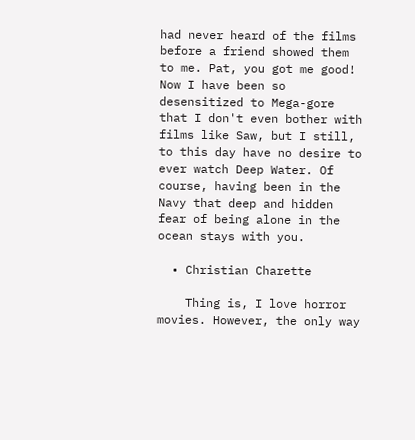had never heard of the films before a friend showed them to me. Pat, you got me good! Now I have been so desensitized to Mega-gore that I don't even bother with films like Saw, but I still, to this day have no desire to ever watch Deep Water. Of course, having been in the Navy that deep and hidden fear of being alone in the ocean stays with you.

  • Christian Charette

    Thing is, I love horror movies. However, the only way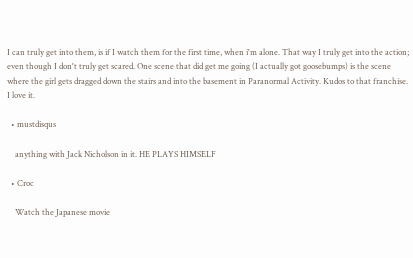I can truly get into them, is if I watch them for the first time, when i'm alone. That way I truly get into the action; even though I don't truly get scared. One scene that did get me going (I actually got goosebumps) is the scene where the girl gets dragged down the stairs and into the basement in Paranormal Activity. Kudos to that franchise. I love it.

  • mustdisqus

    anything with Jack Nicholson in it. HE PLAYS HIMSELF

  • Croc

    Watch the Japanese movie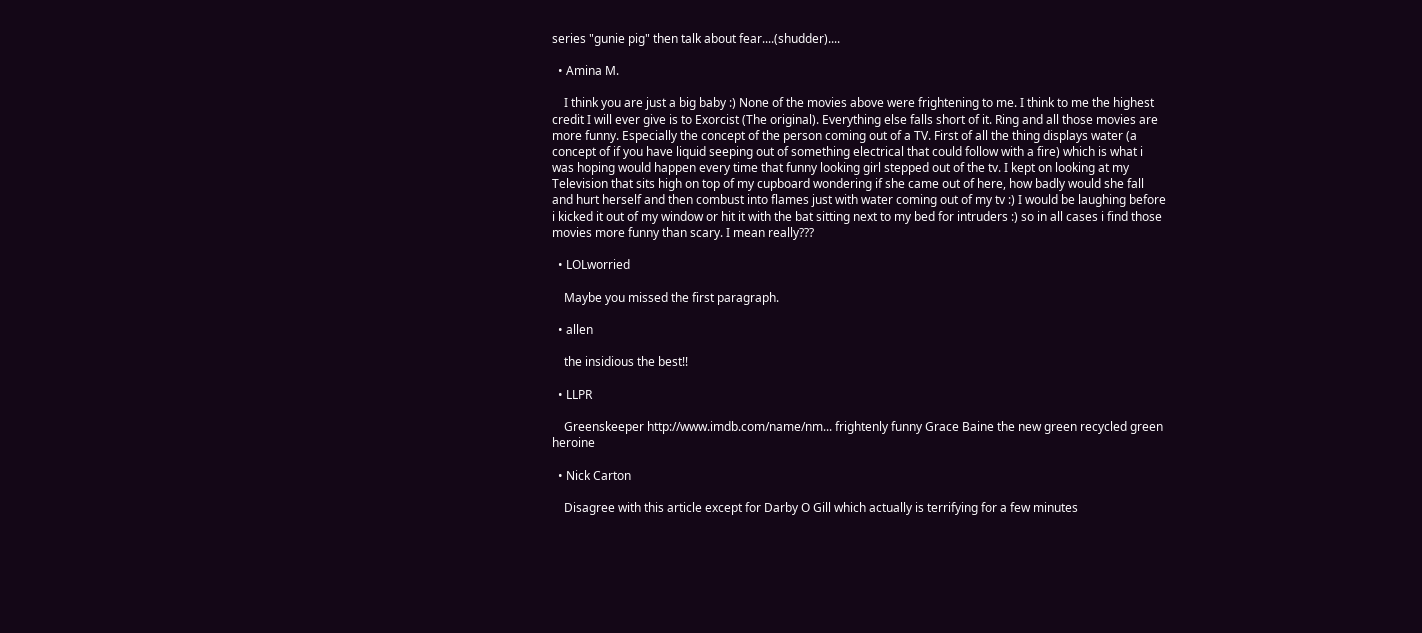series "gunie pig" then talk about fear....(shudder)....

  • Amina M.

    I think you are just a big baby :) None of the movies above were frightening to me. I think to me the highest credit I will ever give is to Exorcist (The original). Everything else falls short of it. Ring and all those movies are more funny. Especially the concept of the person coming out of a TV. First of all the thing displays water (a concept of if you have liquid seeping out of something electrical that could follow with a fire) which is what i was hoping would happen every time that funny looking girl stepped out of the tv. I kept on looking at my Television that sits high on top of my cupboard wondering if she came out of here, how badly would she fall and hurt herself and then combust into flames just with water coming out of my tv :) I would be laughing before i kicked it out of my window or hit it with the bat sitting next to my bed for intruders :) so in all cases i find those movies more funny than scary. I mean really???

  • LOLworried

    Maybe you missed the first paragraph.

  • allen

    the insidious the best!!

  • LLPR

    Greenskeeper http://www.imdb.com/name/nm... frightenly funny Grace Baine the new green recycled green heroine

  • Nick Carton

    Disagree with this article except for Darby O Gill which actually is terrifying for a few minutes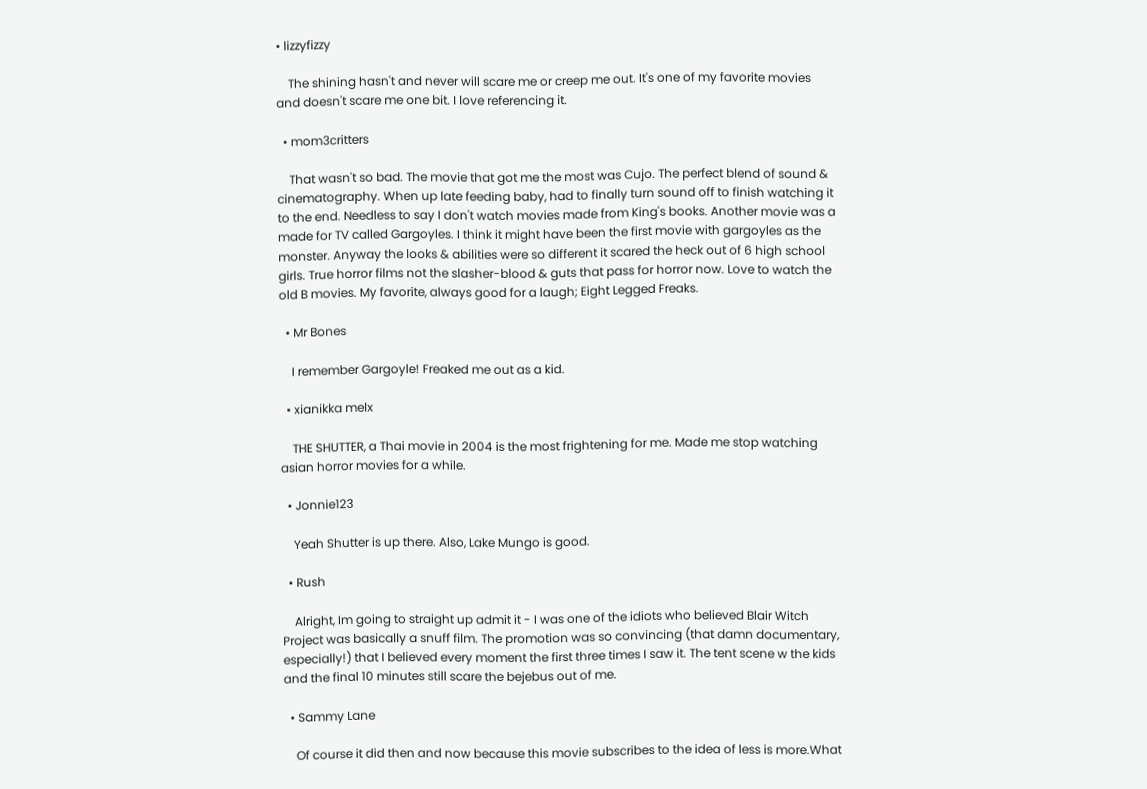• lizzyfizzy

    The shining hasn't and never will scare me or creep me out. It's one of my favorite movies and doesn't scare me one bit. I love referencing it.

  • mom3critters

    That wasn't so bad. The movie that got me the most was Cujo. The perfect blend of sound & cinematography. When up late feeding baby, had to finally turn sound off to finish watching it to the end. Needless to say I don't watch movies made from King's books. Another movie was a made for TV called Gargoyles. I think it might have been the first movie with gargoyles as the monster. Anyway the looks & abilities were so different it scared the heck out of 6 high school girls. True horror films not the slasher-blood & guts that pass for horror now. Love to watch the old B movies. My favorite, always good for a laugh; Eight Legged Freaks.

  • Mr Bones

    I remember Gargoyle! Freaked me out as a kid.

  • xianikka melx

    THE SHUTTER, a Thai movie in 2004 is the most frightening for me. Made me stop watching asian horror movies for a while.

  • Jonnie123

    Yeah Shutter is up there. Also, Lake Mungo is good.

  • Rush

    Alright, Im going to straight up admit it - I was one of the idiots who believed Blair Witch Project was basically a snuff film. The promotion was so convincing (that damn documentary, especially!) that I believed every moment the first three times I saw it. The tent scene w the kids and the final 10 minutes still scare the bejebus out of me.

  • Sammy Lane

    Of course it did then and now because this movie subscribes to the idea of less is more.What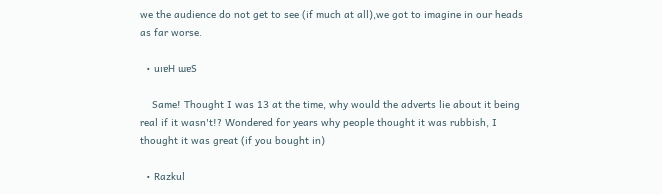we the audience do not get to see (if much at all),we got to imagine in our heads as far worse.

  • uıɐH ɯɐS

    Same! Thought I was 13 at the time, why would the adverts lie about it being real if it wasn't!? Wondered for years why people thought it was rubbish, I thought it was great (if you bought in)

  • Razkul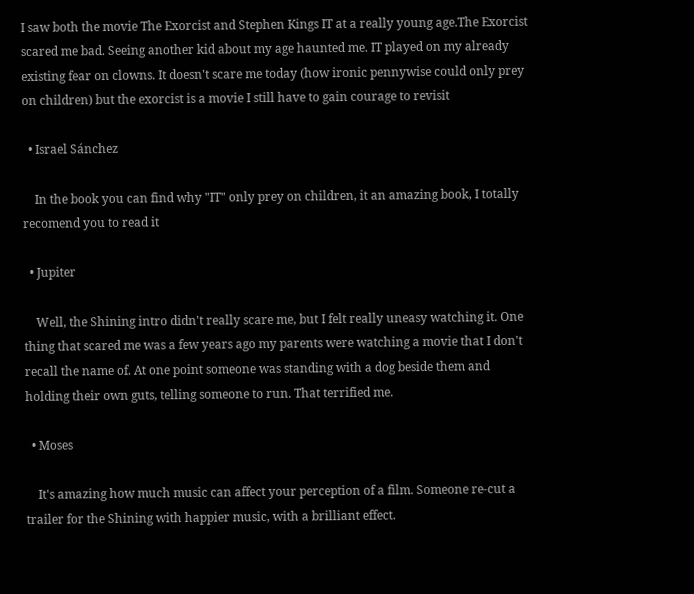I saw both the movie The Exorcist and Stephen Kings IT at a really young age.The Exorcist scared me bad. Seeing another kid about my age haunted me. IT played on my already existing fear on clowns. It doesn't scare me today (how ironic pennywise could only prey on children) but the exorcist is a movie I still have to gain courage to revisit

  • Israel Sánchez

    In the book you can find why "IT" only prey on children, it an amazing book, I totally recomend you to read it

  • Jupiter

    Well, the Shining intro didn't really scare me, but I felt really uneasy watching it. One thing that scared me was a few years ago my parents were watching a movie that I don't recall the name of. At one point someone was standing with a dog beside them and holding their own guts, telling someone to run. That terrified me.

  • Moses

    It's amazing how much music can affect your perception of a film. Someone re-cut a trailer for the Shining with happier music, with a brilliant effect.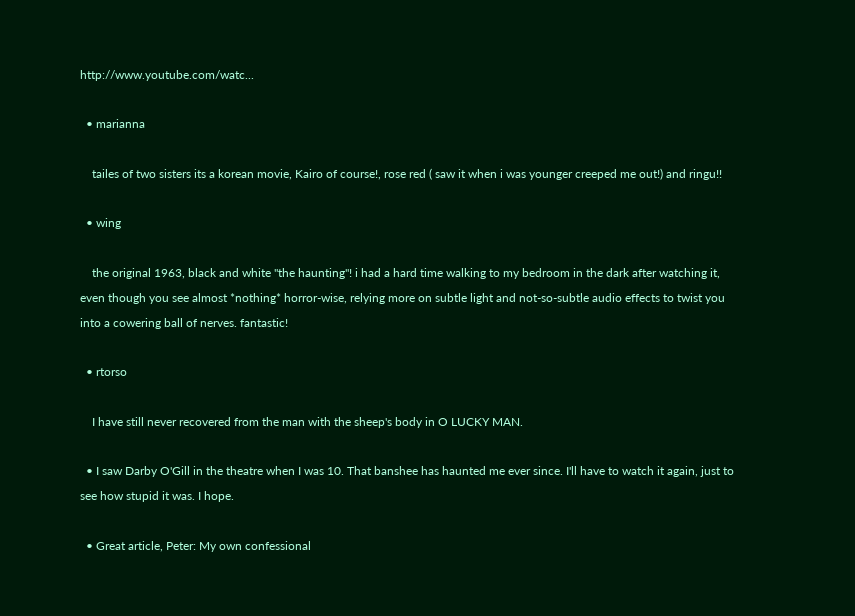http://www.youtube.com/watc...

  • marianna

    tailes of two sisters its a korean movie, Kairo of course!, rose red ( saw it when i was younger creeped me out!) and ringu!!

  • wing

    the original 1963, black and white "the haunting"! i had a hard time walking to my bedroom in the dark after watching it, even though you see almost *nothing* horror-wise, relying more on subtle light and not-so-subtle audio effects to twist you into a cowering ball of nerves. fantastic!

  • rtorso

    I have still never recovered from the man with the sheep's body in O LUCKY MAN.

  • I saw Darby O'Gill in the theatre when I was 10. That banshee has haunted me ever since. I'll have to watch it again, just to see how stupid it was. I hope.

  • Great article, Peter: My own confessional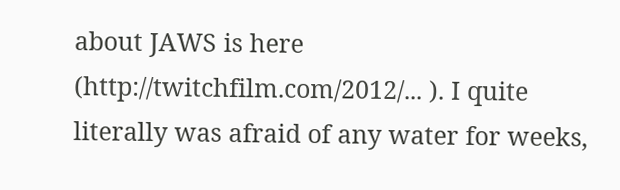about JAWS is here (http://twitchfilm.com/2012/... ). I quite literally was afraid of any water for weeks,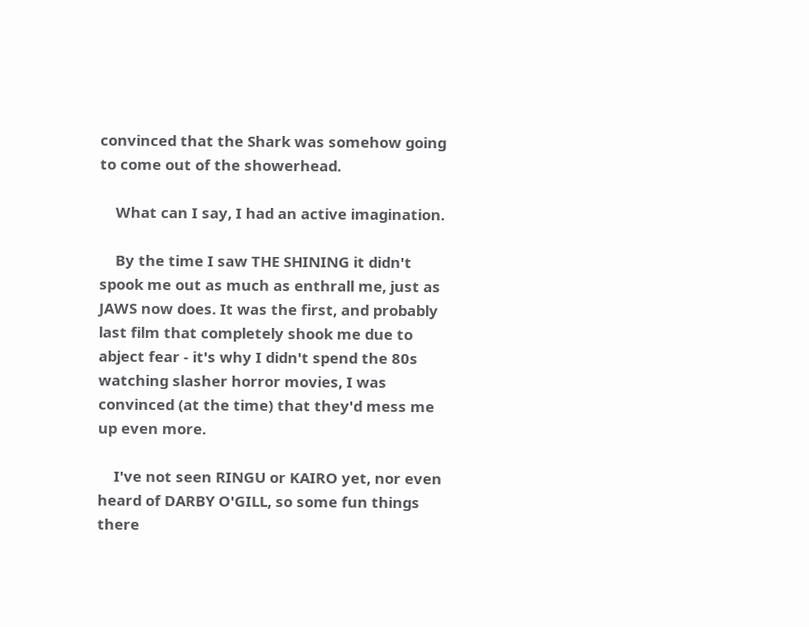convinced that the Shark was somehow going to come out of the showerhead.

    What can I say, I had an active imagination.

    By the time I saw THE SHINING it didn't spook me out as much as enthrall me, just as JAWS now does. It was the first, and probably last film that completely shook me due to abject fear - it's why I didn't spend the 80s watching slasher horror movies, I was convinced (at the time) that they'd mess me up even more.

    I've not seen RINGU or KAIRO yet, nor even heard of DARBY O'GILL, so some fun things there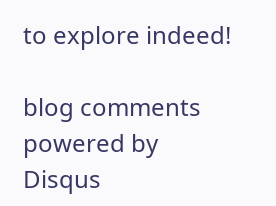to explore indeed!

blog comments powered by Disqus